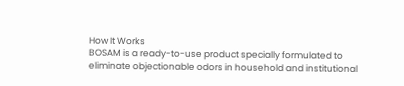How It Works
BOSAM is a ready-to-use product specially formulated to eliminate objectionable odors in household and institutional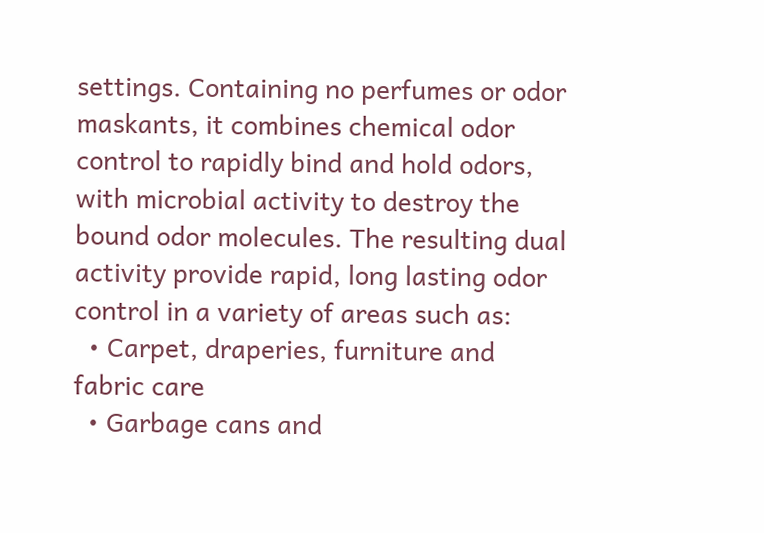settings. Containing no perfumes or odor maskants, it combines chemical odor control to rapidly bind and hold odors, with microbial activity to destroy the bound odor molecules. The resulting dual activity provide rapid, long lasting odor control in a variety of areas such as:
  • Carpet, draperies, furniture and fabric care
  • Garbage cans and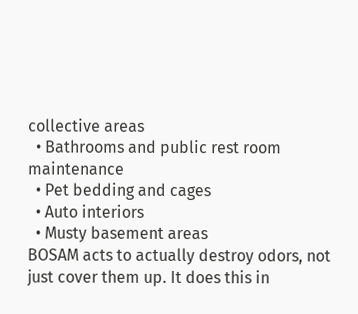collective areas
  • Bathrooms and public rest room maintenance
  • Pet bedding and cages
  • Auto interiors
  • Musty basement areas
BOSAM acts to actually destroy odors, not just cover them up. It does this in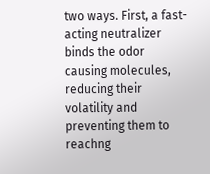two ways. First, a fast-acting neutralizer binds the odor causing molecules, reducing their volatility and preventing them to reachng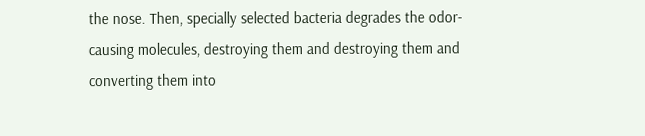the nose. Then, specially selected bacteria degrades the odor-causing molecules, destroying them and destroying them and converting them into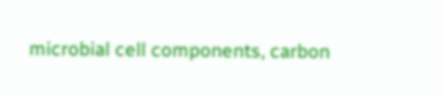microbial cell components, carbon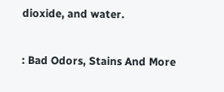dioxide, and water.

: Bad Odors, Stains And More